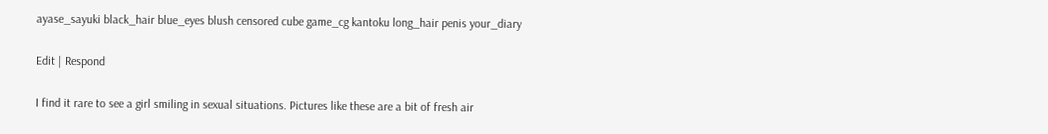ayase_sayuki black_hair blue_eyes blush censored cube game_cg kantoku long_hair penis your_diary

Edit | Respond

I find it rare to see a girl smiling in sexual situations. Pictures like these are a bit of fresh air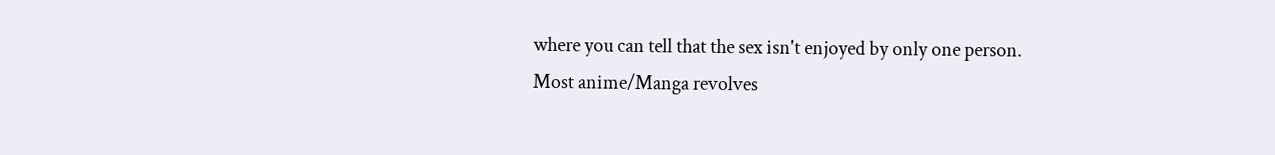where you can tell that the sex isn't enjoyed by only one person.
Most anime/Manga revolves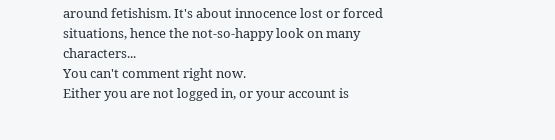around fetishism. It's about innocence lost or forced situations, hence the not-so-happy look on many characters...
You can't comment right now.
Either you are not logged in, or your account is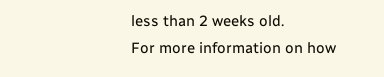less than 2 weeks old.
For more information on how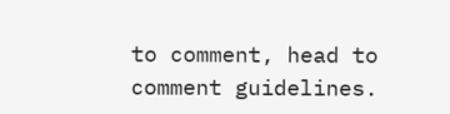to comment, head to comment guidelines.